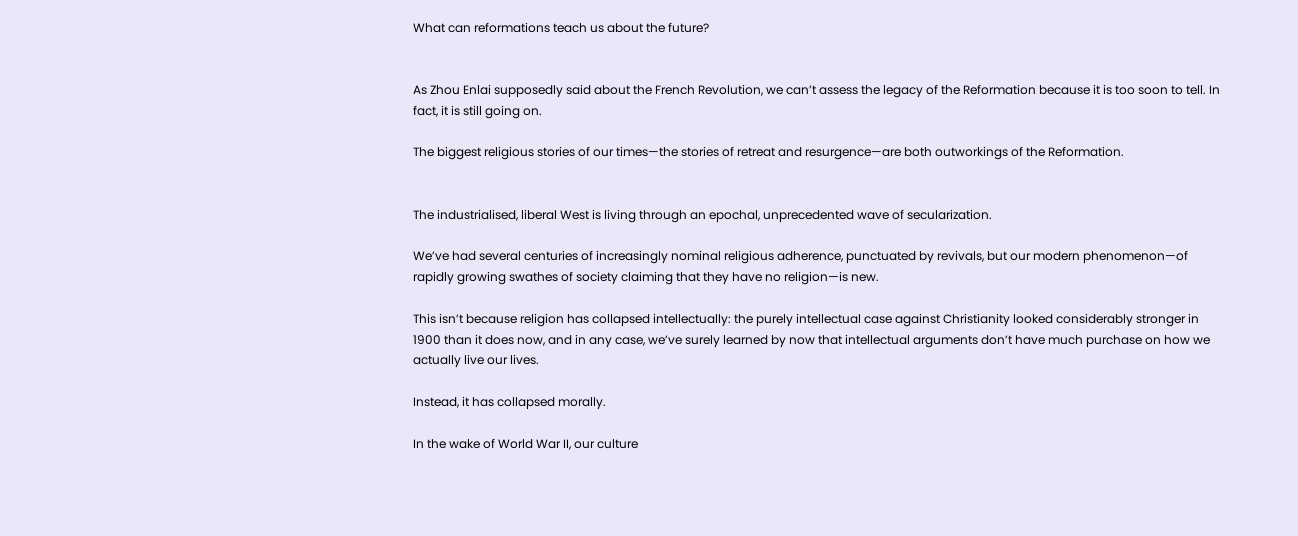What can reformations teach us about the future?


As Zhou Enlai supposedly said about the French Revolution, we can’t assess the legacy of the Reformation because it is too soon to tell. In fact, it is still going on.

The biggest religious stories of our times—the stories of retreat and resurgence—are both outworkings of the Reformation.


The industrialised, liberal West is living through an epochal, unprecedented wave of secularization.

We’ve had several centuries of increasingly nominal religious adherence, punctuated by revivals, but our modern phenomenon—of rapidly growing swathes of society claiming that they have no religion—is new.

This isn’t because religion has collapsed intellectually: the purely intellectual case against Christianity looked considerably stronger in 1900 than it does now, and in any case, we’ve surely learned by now that intellectual arguments don’t have much purchase on how we actually live our lives.

Instead, it has collapsed morally.

In the wake of World War II, our culture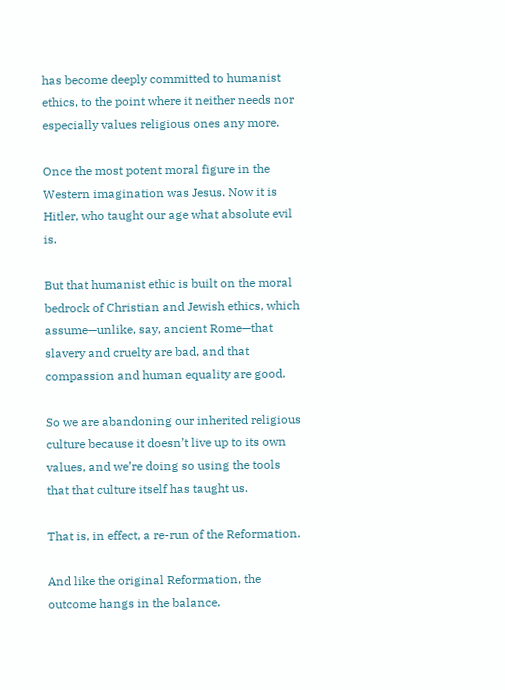has become deeply committed to humanist ethics, to the point where it neither needs nor especially values religious ones any more.

Once the most potent moral figure in the Western imagination was Jesus. Now it is Hitler, who taught our age what absolute evil is.

But that humanist ethic is built on the moral bedrock of Christian and Jewish ethics, which assume—unlike, say, ancient Rome—that slavery and cruelty are bad, and that compassion and human equality are good.

So we are abandoning our inherited religious culture because it doesn’t live up to its own values, and we’re doing so using the tools that that culture itself has taught us.

That is, in effect, a re-run of the Reformation.

And like the original Reformation, the outcome hangs in the balance.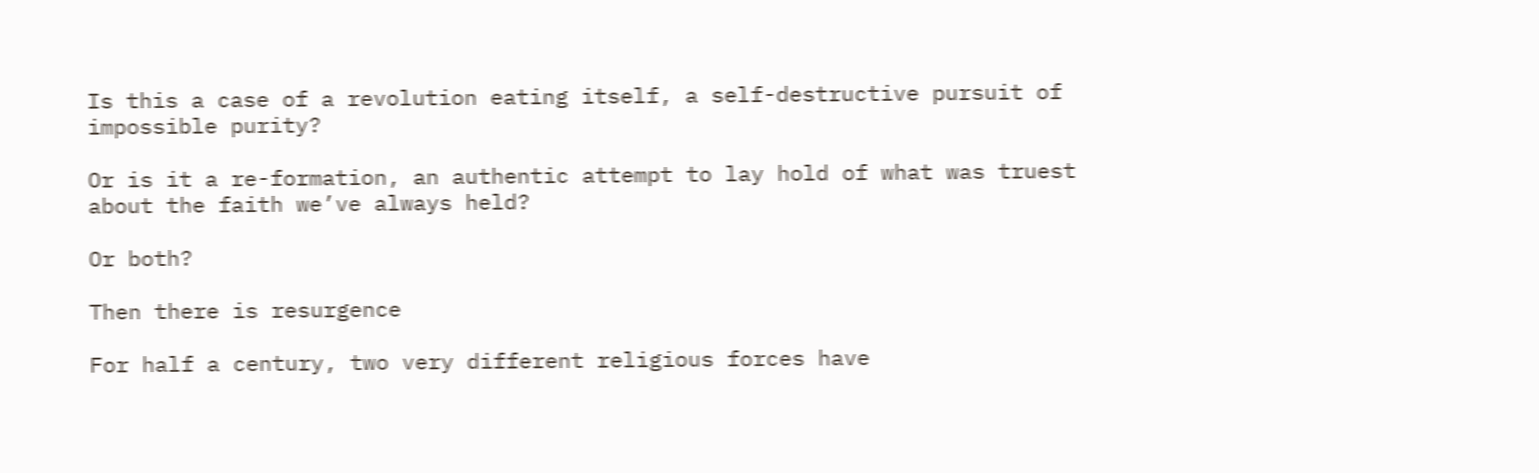Is this a case of a revolution eating itself, a self-destructive pursuit of impossible purity?

Or is it a re-formation, an authentic attempt to lay hold of what was truest about the faith we’ve always held?

Or both?

Then there is resurgence

For half a century, two very different religious forces have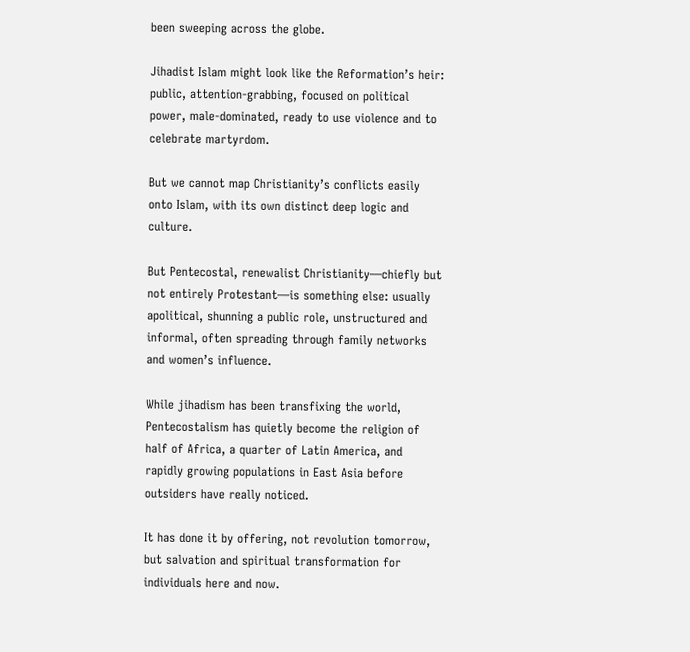been sweeping across the globe.

Jihadist Islam might look like the Reformation’s heir: public, attention-grabbing, focused on political power, male-dominated, ready to use violence and to celebrate martyrdom.

But we cannot map Christianity’s conflicts easily onto Islam, with its own distinct deep logic and culture.

But Pentecostal, renewalist Christianity—chiefly but not entirely Protestant—is something else: usually apolitical, shunning a public role, unstructured and informal, often spreading through family networks and women’s influence.

While jihadism has been transfixing the world, Pentecostalism has quietly become the religion of half of Africa, a quarter of Latin America, and rapidly growing populations in East Asia before outsiders have really noticed.

It has done it by offering, not revolution tomorrow, but salvation and spiritual transformation for individuals here and now.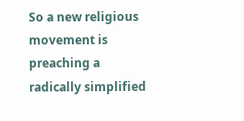So a new religious movement is preaching a radically simplified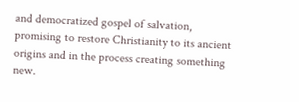and democratized gospel of salvation, promising to restore Christianity to its ancient origins and in the process creating something new.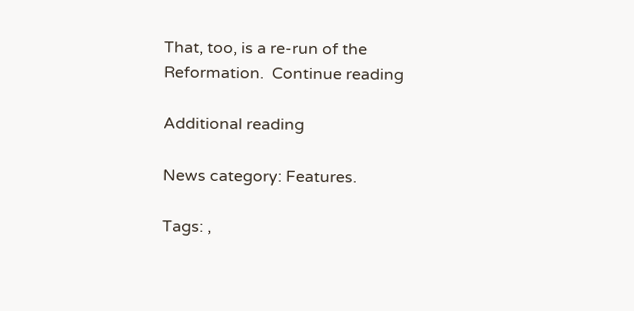That, too, is a re-run of the Reformation.  Continue reading

Additional reading

News category: Features.

Tags: ,